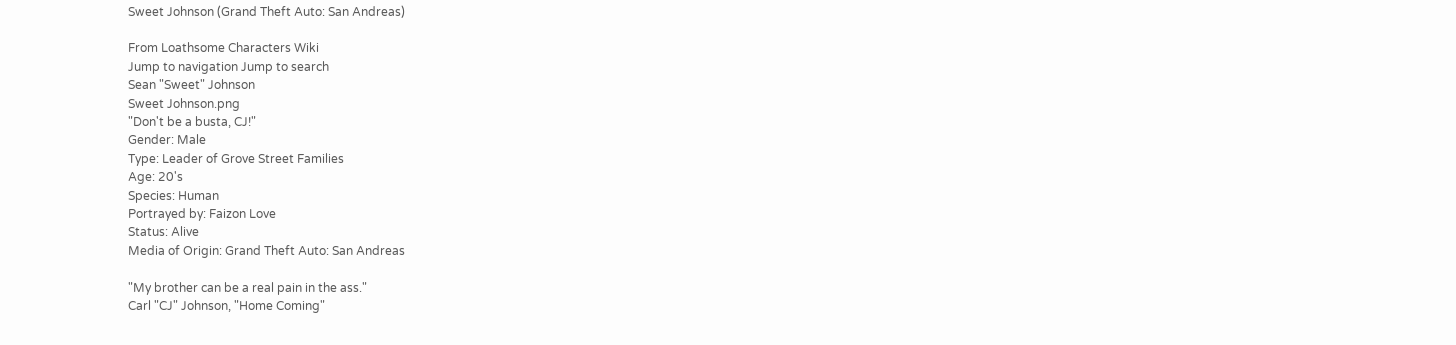Sweet Johnson (Grand Theft Auto: San Andreas)

From Loathsome Characters Wiki
Jump to navigation Jump to search
Sean "Sweet" Johnson
Sweet Johnson.png
"Don't be a busta, CJ!"
Gender: Male
Type: Leader of Grove Street Families
Age: 20's
Species: Human
Portrayed by: Faizon Love
Status: Alive
Media of Origin: Grand Theft Auto: San Andreas

"My brother can be a real pain in the ass."
Carl "CJ" Johnson, "Home Coming"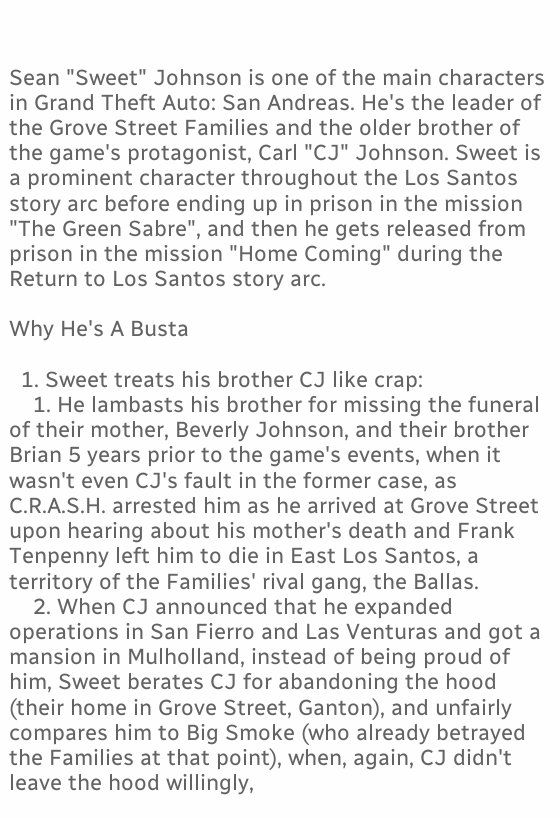Sean "Sweet" Johnson is one of the main characters in Grand Theft Auto: San Andreas. He's the leader of the Grove Street Families and the older brother of the game's protagonist, Carl "CJ" Johnson. Sweet is a prominent character throughout the Los Santos story arc before ending up in prison in the mission "The Green Sabre", and then he gets released from prison in the mission "Home Coming" during the Return to Los Santos story arc.

Why He's A Busta

  1. Sweet treats his brother CJ like crap:
    1. He lambasts his brother for missing the funeral of their mother, Beverly Johnson, and their brother Brian 5 years prior to the game's events, when it wasn't even CJ's fault in the former case, as C.R.A.S.H. arrested him as he arrived at Grove Street upon hearing about his mother's death and Frank Tenpenny left him to die in East Los Santos, a territory of the Families' rival gang, the Ballas.
    2. When CJ announced that he expanded operations in San Fierro and Las Venturas and got a mansion in Mulholland, instead of being proud of him, Sweet berates CJ for abandoning the hood (their home in Grove Street, Ganton), and unfairly compares him to Big Smoke (who already betrayed the Families at that point), when, again, CJ didn't leave the hood willingly,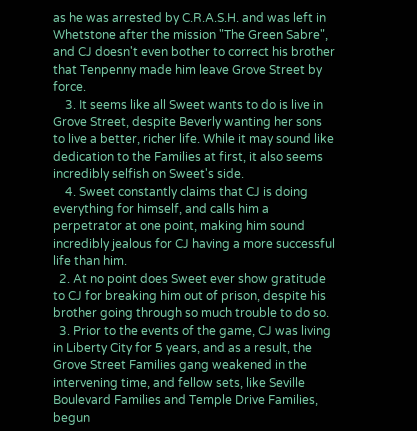as he was arrested by C.R.A.S.H. and was left in Whetstone after the mission "The Green Sabre", and CJ doesn't even bother to correct his brother that Tenpenny made him leave Grove Street by force.
    3. It seems like all Sweet wants to do is live in Grove Street, despite Beverly wanting her sons to live a better, richer life. While it may sound like dedication to the Families at first, it also seems incredibly selfish on Sweet's side.
    4. Sweet constantly claims that CJ is doing everything for himself, and calls him a perpetrator at one point, making him sound incredibly jealous for CJ having a more successful life than him.
  2. At no point does Sweet ever show gratitude to CJ for breaking him out of prison, despite his brother going through so much trouble to do so.
  3. Prior to the events of the game, CJ was living in Liberty City for 5 years, and as a result, the Grove Street Families gang weakened in the intervening time, and fellow sets, like Seville Boulevard Families and Temple Drive Families, begun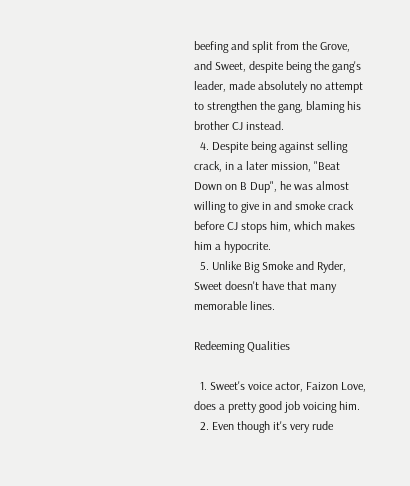beefing and split from the Grove, and Sweet, despite being the gang's leader, made absolutely no attempt to strengthen the gang, blaming his brother CJ instead.
  4. Despite being against selling crack, in a later mission, "Beat Down on B Dup", he was almost willing to give in and smoke crack before CJ stops him, which makes him a hypocrite.
  5. Unlike Big Smoke and Ryder, Sweet doesn't have that many memorable lines.

Redeeming Qualities

  1. Sweet's voice actor, Faizon Love, does a pretty good job voicing him.
  2. Even though it's very rude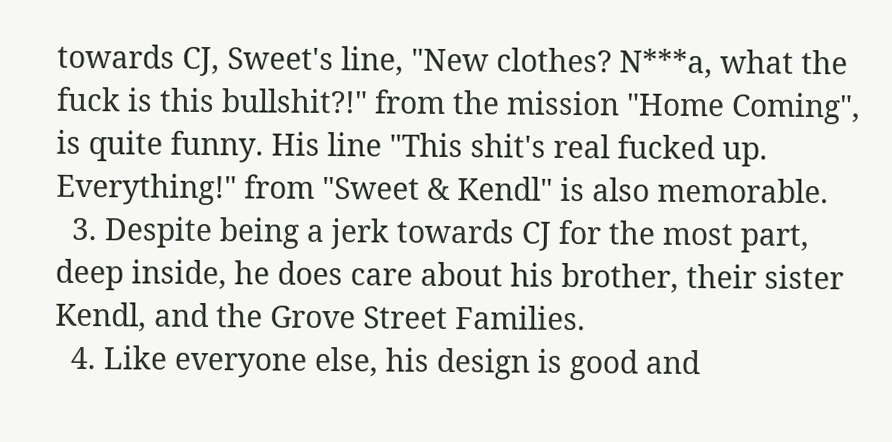towards CJ, Sweet's line, "New clothes? N***a, what the fuck is this bullshit?!" from the mission "Home Coming", is quite funny. His line "This shit's real fucked up. Everything!" from "Sweet & Kendl" is also memorable.
  3. Despite being a jerk towards CJ for the most part, deep inside, he does care about his brother, their sister Kendl, and the Grove Street Families.
  4. Like everyone else, his design is good and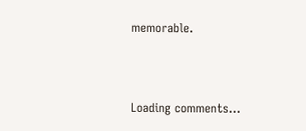memorable.



Loading comments...